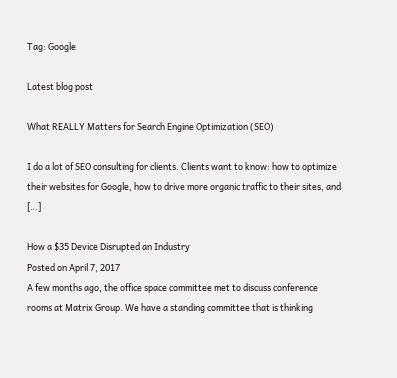Tag: Google

Latest blog post

What REALLY Matters for Search Engine Optimization (SEO)

I do a lot of SEO consulting for clients. Clients want to know: how to optimize their websites for Google, how to drive more organic traffic to their sites, and […]

How a $35 Device Disrupted an Industry
Posted on April 7, 2017
A few months ago, the office space committee met to discuss conference rooms at Matrix Group. We have a standing committee that is thinking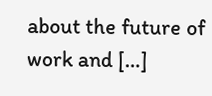about the future of work and […]